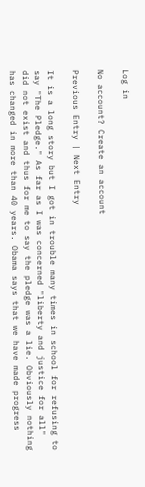Log in

No account? Create an account

Previous Entry | Next Entry

It is a long story but I got in trouble many times in school for refusing to say "The Pledge." As far as I was concerned "liberty and justice for all" did not exist and thus for me to say the pledge was a lie. Obviously nothing has changed in more than 40 years. Obama says that we have made progress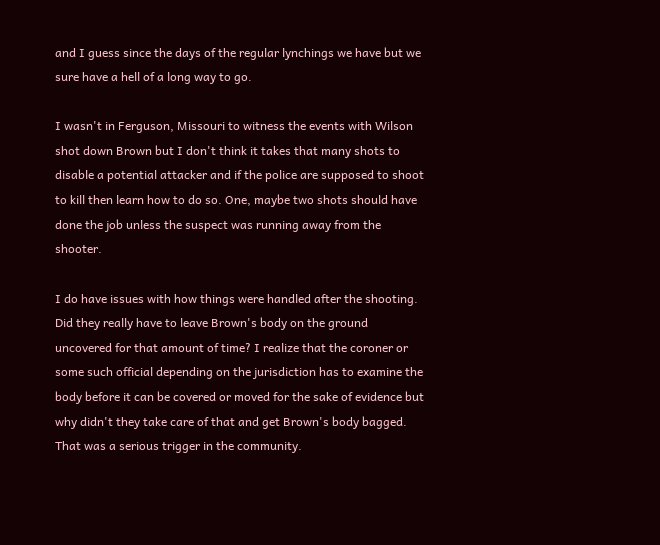and I guess since the days of the regular lynchings we have but we sure have a hell of a long way to go.

I wasn't in Ferguson, Missouri to witness the events with Wilson shot down Brown but I don't think it takes that many shots to disable a potential attacker and if the police are supposed to shoot to kill then learn how to do so. One, maybe two shots should have done the job unless the suspect was running away from the shooter.

I do have issues with how things were handled after the shooting. Did they really have to leave Brown's body on the ground uncovered for that amount of time? I realize that the coroner or some such official depending on the jurisdiction has to examine the body before it can be covered or moved for the sake of evidence but why didn't they take care of that and get Brown's body bagged. That was a serious trigger in the community.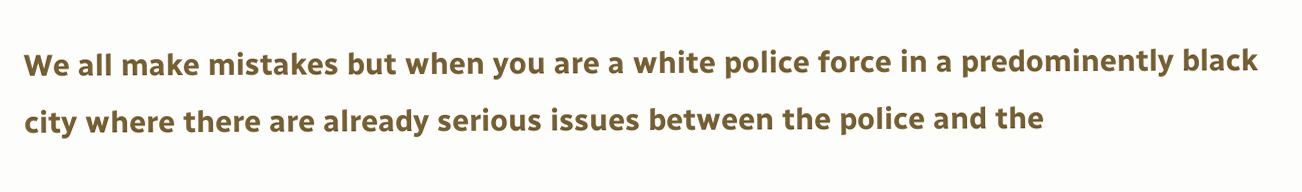We all make mistakes but when you are a white police force in a predominently black city where there are already serious issues between the police and the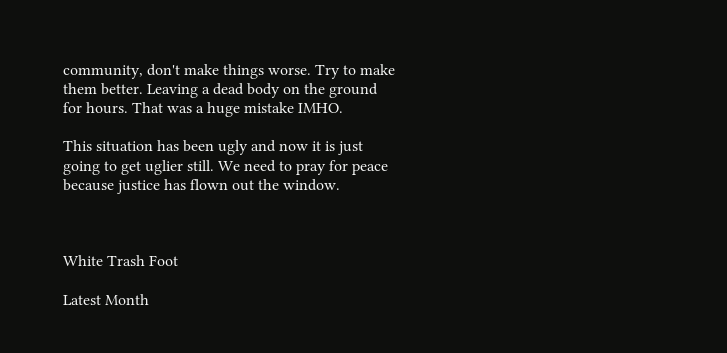community, don't make things worse. Try to make them better. Leaving a dead body on the ground for hours. That was a huge mistake IMHO.

This situation has been ugly and now it is just going to get uglier still. We need to pray for peace because justice has flown out the window.



White Trash Foot

Latest Month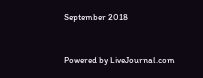September 2018


Powered by LiveJournal.com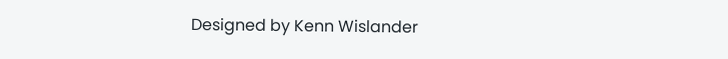Designed by Kenn Wislander